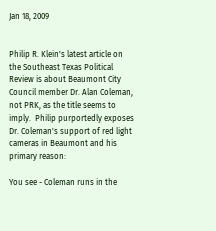Jan 18, 2009


Philip R. Klein's latest article on the Southeast Texas Political Review is about Beaumont City Council member Dr. Alan Coleman, not PRK, as the title seems to imply.  Philip purportedly exposes Dr. Coleman's support of red light cameras in Beaumont and his primary reason:

You see - Coleman runs in the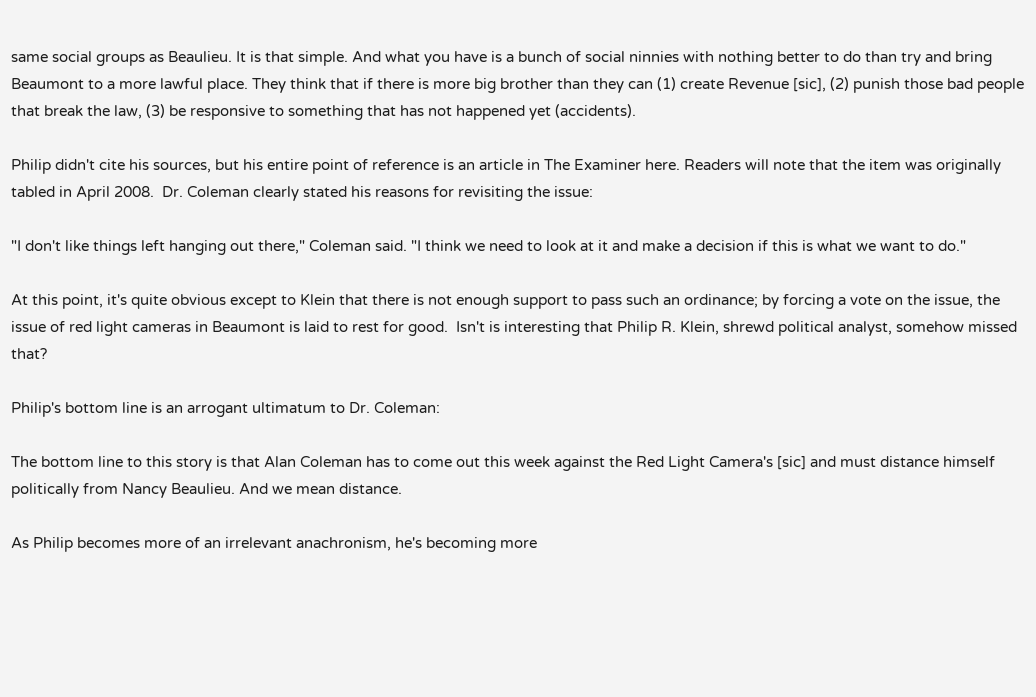same social groups as Beaulieu. It is that simple. And what you have is a bunch of social ninnies with nothing better to do than try and bring Beaumont to a more lawful place. They think that if there is more big brother than they can (1) create Revenue [sic], (2) punish those bad people that break the law, (3) be responsive to something that has not happened yet (accidents).

Philip didn't cite his sources, but his entire point of reference is an article in The Examiner here. Readers will note that the item was originally tabled in April 2008.  Dr. Coleman clearly stated his reasons for revisiting the issue:

"I don't like things left hanging out there," Coleman said. "I think we need to look at it and make a decision if this is what we want to do."

At this point, it's quite obvious except to Klein that there is not enough support to pass such an ordinance; by forcing a vote on the issue, the issue of red light cameras in Beaumont is laid to rest for good.  Isn't is interesting that Philip R. Klein, shrewd political analyst, somehow missed that?

Philip's bottom line is an arrogant ultimatum to Dr. Coleman:

The bottom line to this story is that Alan Coleman has to come out this week against the Red Light Camera's [sic] and must distance himself politically from Nancy Beaulieu. And we mean distance.

As Philip becomes more of an irrelevant anachronism, he's becoming more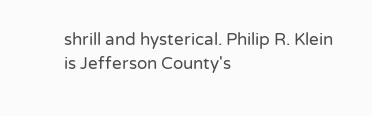shrill and hysterical. Philip R. Klein is Jefferson County's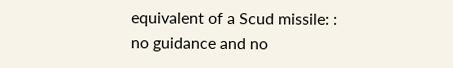equivalent of a Scud missile: : no guidance and no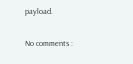payload.

No comments :